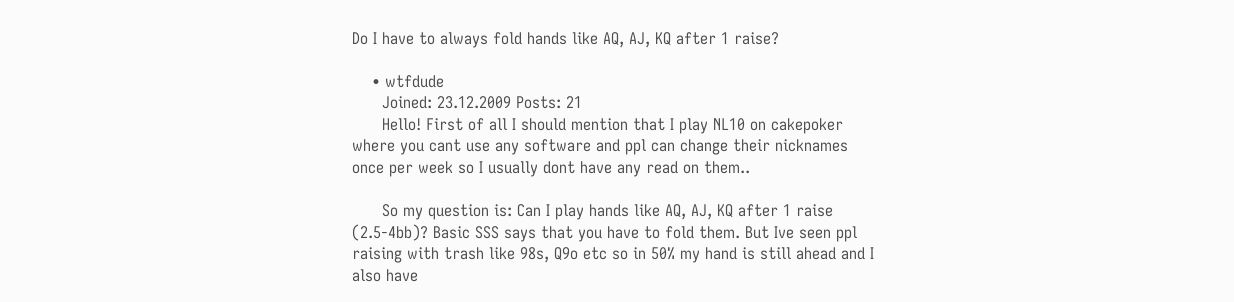Do I have to always fold hands like AQ, AJ, KQ after 1 raise?

    • wtfdude
      Joined: 23.12.2009 Posts: 21
      Hello! First of all I should mention that I play NL10 on cakepoker where you cant use any software and ppl can change their nicknames once per week so I usually dont have any read on them..

      So my question is: Can I play hands like AQ, AJ, KQ after 1 raise (2.5-4bb)? Basic SSS says that you have to fold them. But Ive seen ppl raising with trash like 98s, Q9o etc so in 50% my hand is still ahead and I also have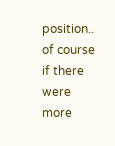position.. of course if there were more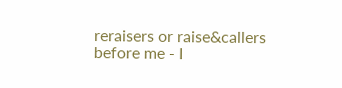reraisers or raise&callers before me - I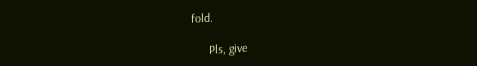fold.

      Pls, give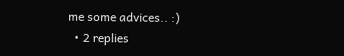me some advices.. :)
  • 2 replies